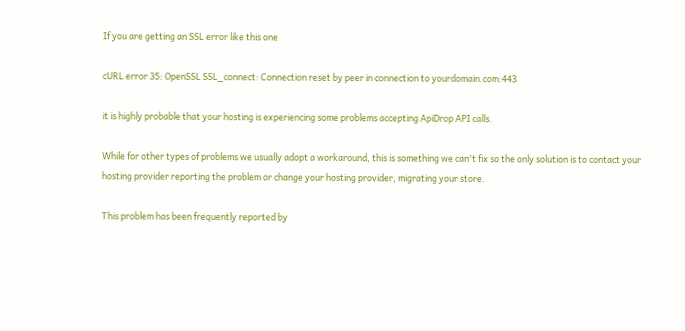If you are getting an SSL error like this one

cURL error 35: OpenSSL SSL_connect: Connection reset by peer in connection to yourdomain.com:443

it is highly probable that your hosting is experiencing some problems accepting ApiDrop API calls.

While for other types of problems we usually adopt a workaround, this is something we can't fix so the only solution is to contact your hosting provider reporting the problem or change your hosting provider, migrating your store.

This problem has been frequently reported by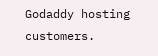Godaddy hosting customers.